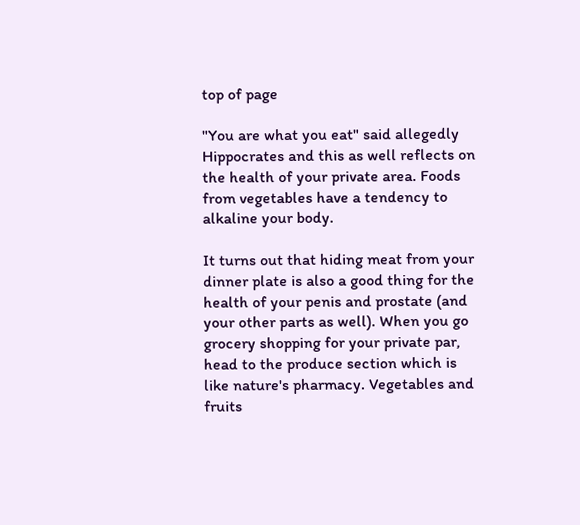top of page

"You are what you eat" said allegedly Hippocrates and this as well reflects on the health of your private area. Foods from vegetables have a tendency to alkaline your body.

It turns out that hiding meat from your dinner plate is also a good thing for the health of your penis and prostate (and your other parts as well). When you go grocery shopping for your private par, head to the produce section which is like nature's pharmacy. Vegetables and fruits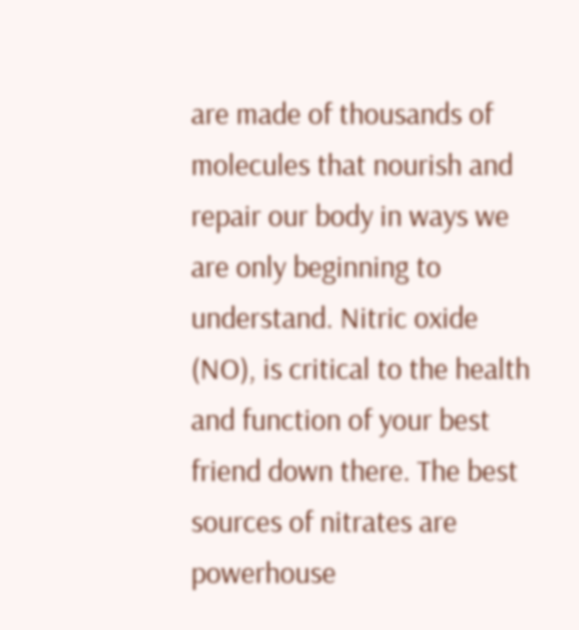are made of thousands of molecules that nourish and repair our body in ways we are only beginning to understand. Nitric oxide (NO), is critical to the health and function of your best friend down there. The best sources of nitrates are powerhouse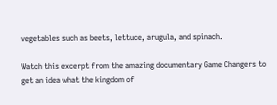vegetables such as beets, lettuce, arugula, and spinach.

Watch this excerpt from the amazing documentary Game Changers to get an idea what the kingdom of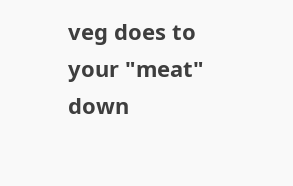veg does to your "meat" down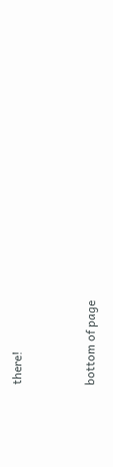there!


bottom of page